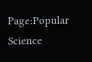Page:Popular Science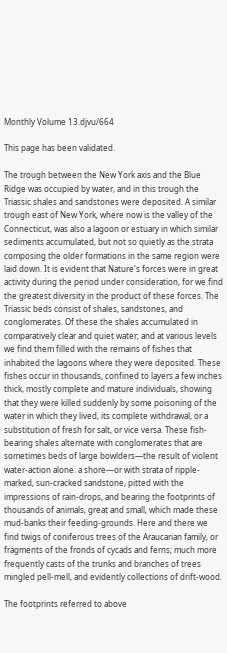Monthly Volume 13.djvu/664

This page has been validated.

The trough between the New York axis and the Blue Ridge was occupied by water, and in this trough the Triassic shales and sandstones were deposited. A similar trough east of New York, where now is the valley of the Connecticut, was also a lagoon or estuary in which similar sediments accumulated, but not so quietly as the strata composing the older formations in the same region were laid down. It is evident that Nature's forces were in great activity during the period under consideration, for we find the greatest diversity in the product of these forces. The Triassic beds consist of shales, sandstones, and conglomerates. Of these the shales accumulated in comparatively clear and quiet water; and at various levels we find them filled with the remains of fishes that inhabited the lagoons where they were deposited. These fishes occur in thousands, confined to layers a few inches thick, mostly complete and mature individuals, showing that they were killed suddenly by some poisoning of the water in which they lived, its complete withdrawal, or a substitution of fresh for salt, or vice versa. These fish-bearing shales alternate with conglomerates that are sometimes beds of large bowlders—the result of violent water-action alone: a shore—or with strata of ripple-marked, sun-cracked sandstone, pitted with the impressions of rain-drops, and bearing the footprints of thousands of animals, great and small, which made these mud-banks their feeding-grounds. Here and there we find twigs of coniferous trees of the Araucarian family, or fragments of the fronds of cycads and ferns; much more frequently casts of the trunks and branches of trees mingled pell-mell, and evidently collections of drift-wood.

The footprints referred to above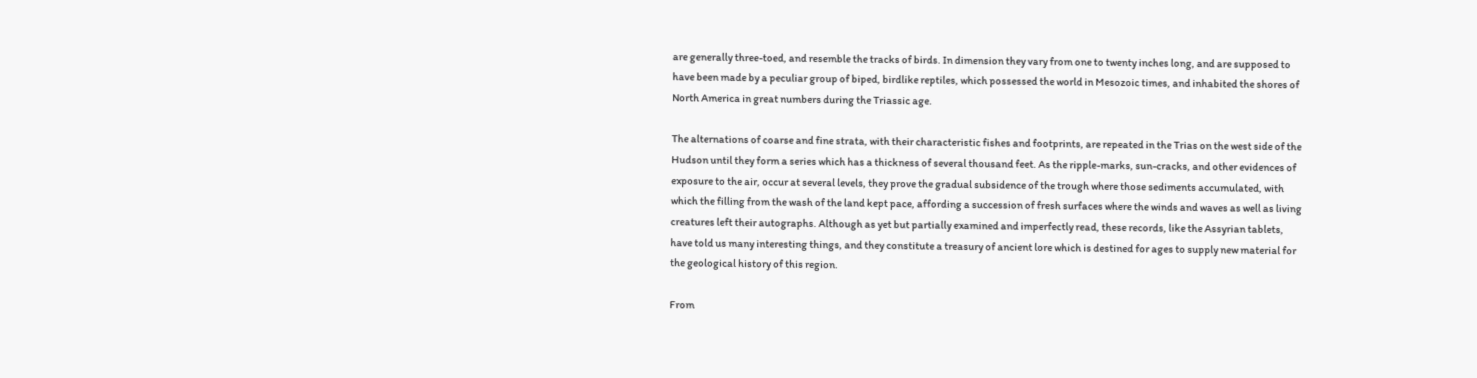are generally three-toed, and resemble the tracks of birds. In dimension they vary from one to twenty inches long, and are supposed to have been made by a peculiar group of biped, birdlike reptiles, which possessed the world in Mesozoic times, and inhabited the shores of North America in great numbers during the Triassic age.

The alternations of coarse and fine strata, with their characteristic fishes and footprints, are repeated in the Trias on the west side of the Hudson until they form a series which has a thickness of several thousand feet. As the ripple-marks, sun-cracks, and other evidences of exposure to the air, occur at several levels, they prove the gradual subsidence of the trough where those sediments accumulated, with which the filling from the wash of the land kept pace, affording a succession of fresh surfaces where the winds and waves as well as living creatures left their autographs. Although as yet but partially examined and imperfectly read, these records, like the Assyrian tablets, have told us many interesting things, and they constitute a treasury of ancient lore which is destined for ages to supply new material for the geological history of this region.

From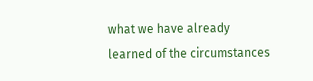what we have already learned of the circumstances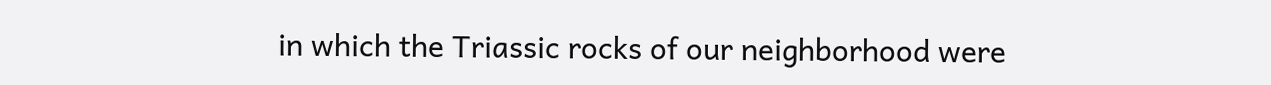in which the Triassic rocks of our neighborhood were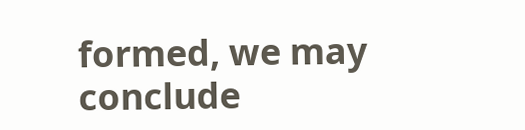formed, we may conclude